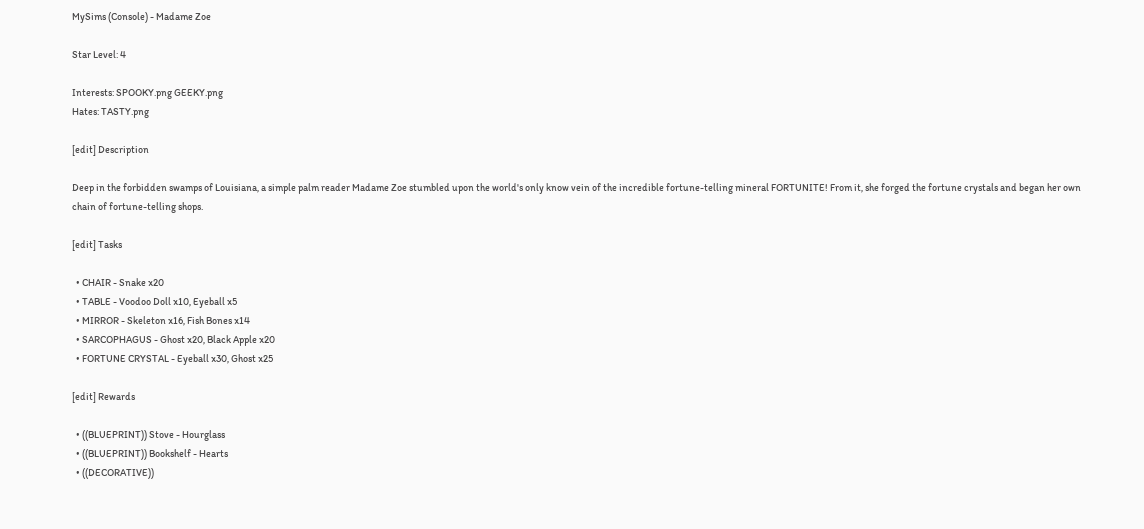MySims (Console) - Madame Zoe

Star Level: 4

Interests: SPOOKY.png GEEKY.png
Hates: TASTY.png

[edit] Description

Deep in the forbidden swamps of Louisiana, a simple palm reader Madame Zoe stumbled upon the world's only know vein of the incredible fortune-telling mineral FORTUNITE! From it, she forged the fortune crystals and began her own chain of fortune-telling shops.

[edit] Tasks

  • CHAIR - Snake x20
  • TABLE - Voodoo Doll x10, Eyeball x5
  • MIRROR - Skeleton x16, Fish Bones x14
  • SARCOPHAGUS - Ghost x20, Black Apple x20
  • FORTUNE CRYSTAL - Eyeball x30, Ghost x25

[edit] Rewards

  • ((BLUEPRINT)) Stove - Hourglass
  • ((BLUEPRINT)) Bookshelf - Hearts
  • ((DECORATIVE))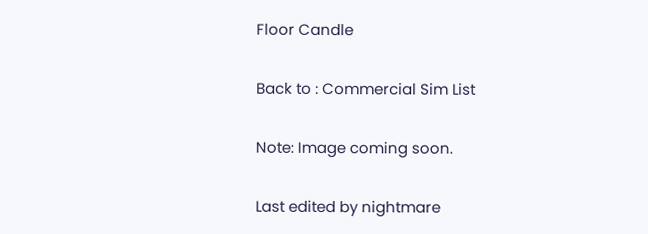Floor Candle

Back to : Commercial Sim List

Note: Image coming soon.

Last edited by nightmare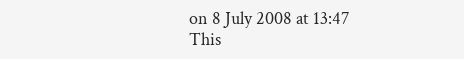on 8 July 2008 at 13:47
This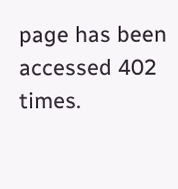page has been accessed 402 times.